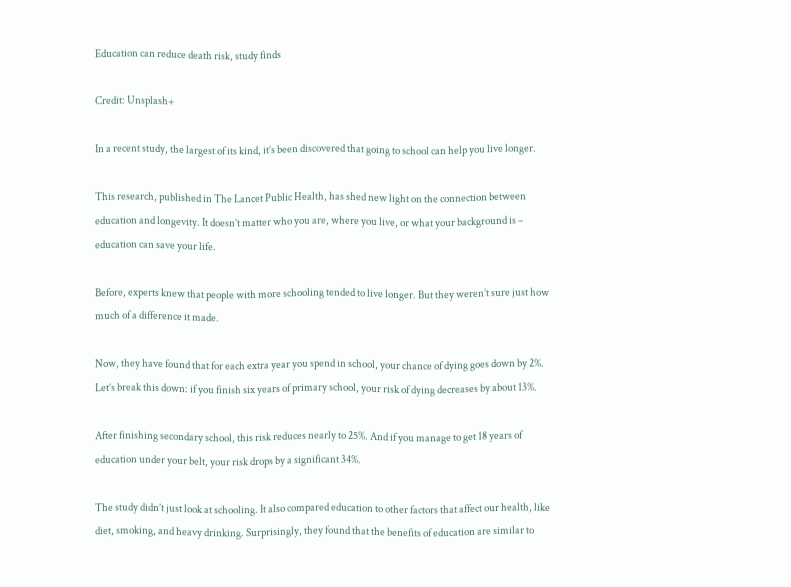Education can reduce death risk, study finds

Credit: Unsplash+

In a recent study, the largest of its kind, it’s been discovered that going to school can help you live longer.

This research, published in The Lancet Public Health, has shed new light on the connection between education and longevity. It doesn’t matter who you are, where you live, or what your background is – education can save your life.

Before, experts knew that people with more schooling tended to live longer. But they weren’t sure just how much of a difference it made.

Now, they have found that for each extra year you spend in school, your chance of dying goes down by 2%. Let’s break this down: if you finish six years of primary school, your risk of dying decreases by about 13%.

After finishing secondary school, this risk reduces nearly to 25%. And if you manage to get 18 years of education under your belt, your risk drops by a significant 34%.

The study didn’t just look at schooling. It also compared education to other factors that affect our health, like diet, smoking, and heavy drinking. Surprisingly, they found that the benefits of education are similar to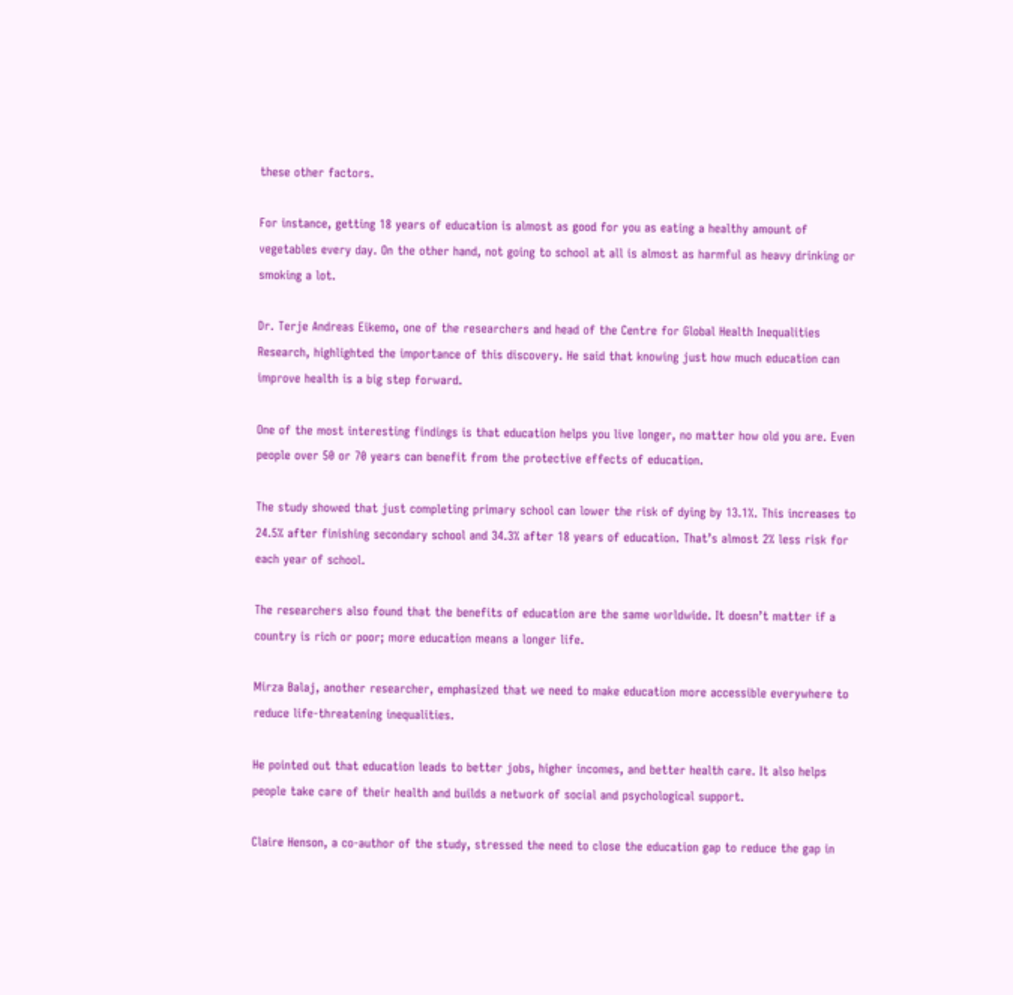these other factors.

For instance, getting 18 years of education is almost as good for you as eating a healthy amount of vegetables every day. On the other hand, not going to school at all is almost as harmful as heavy drinking or smoking a lot.

Dr. Terje Andreas Eikemo, one of the researchers and head of the Centre for Global Health Inequalities Research, highlighted the importance of this discovery. He said that knowing just how much education can improve health is a big step forward.

One of the most interesting findings is that education helps you live longer, no matter how old you are. Even people over 50 or 70 years can benefit from the protective effects of education.

The study showed that just completing primary school can lower the risk of dying by 13.1%. This increases to 24.5% after finishing secondary school and 34.3% after 18 years of education. That’s almost 2% less risk for each year of school.

The researchers also found that the benefits of education are the same worldwide. It doesn’t matter if a country is rich or poor; more education means a longer life.

Mirza Balaj, another researcher, emphasized that we need to make education more accessible everywhere to reduce life-threatening inequalities.

He pointed out that education leads to better jobs, higher incomes, and better health care. It also helps people take care of their health and builds a network of social and psychological support.

Claire Henson, a co-author of the study, stressed the need to close the education gap to reduce the gap in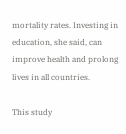mortality rates. Investing in education, she said, can improve health and prolong lives in all countries.

This study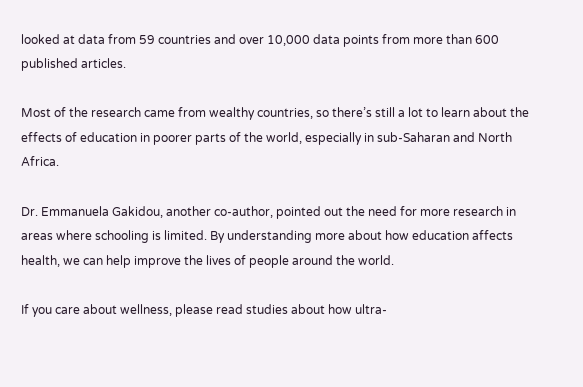looked at data from 59 countries and over 10,000 data points from more than 600 published articles.

Most of the research came from wealthy countries, so there’s still a lot to learn about the effects of education in poorer parts of the world, especially in sub-Saharan and North Africa.

Dr. Emmanuela Gakidou, another co-author, pointed out the need for more research in areas where schooling is limited. By understanding more about how education affects health, we can help improve the lives of people around the world.

If you care about wellness, please read studies about how ultra-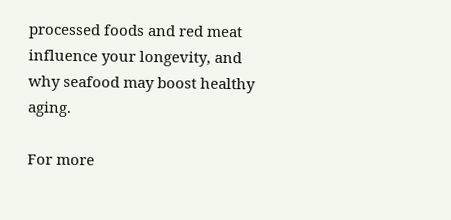processed foods and red meat influence your longevity, and why seafood may boost healthy aging.

For more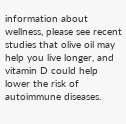information about wellness, please see recent studies that olive oil may help you live longer, and vitamin D could help lower the risk of autoimmune diseases.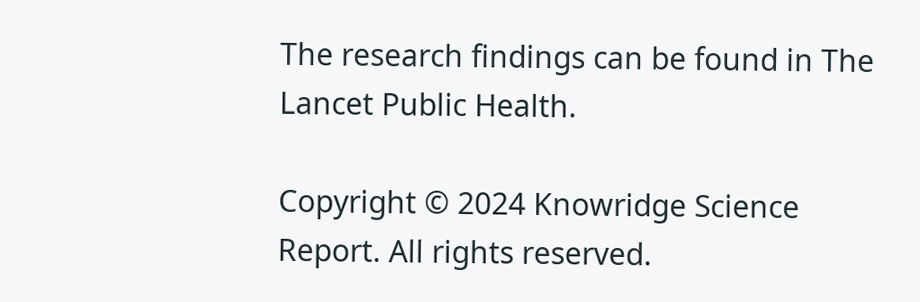The research findings can be found in The Lancet Public Health.

Copyright © 2024 Knowridge Science Report. All rights reserved.